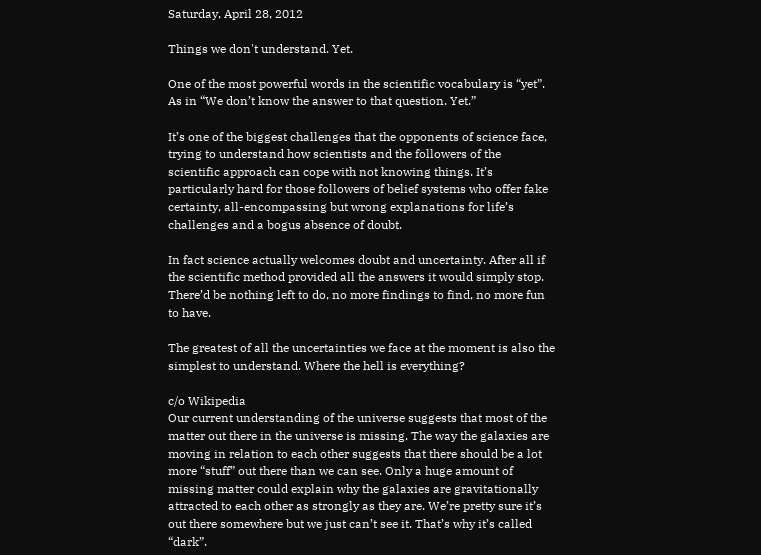Saturday, April 28, 2012

Things we don't understand. Yet.

One of the most powerful words in the scientific vocabulary is “yet”. As in “We don’t know the answer to that question. Yet.”

It’s one of the biggest challenges that the opponents of science face, trying to understand how scientists and the followers of the scientific approach can cope with not knowing things. It’s particularly hard for those followers of belief systems who offer fake certainty, all-encompassing but wrong explanations for life’s challenges and a bogus absence of doubt.

In fact science actually welcomes doubt and uncertainty. After all if the scientific method provided all the answers it would simply stop. There’d be nothing left to do, no more findings to find, no more fun to have.

The greatest of all the uncertainties we face at the moment is also the simplest to understand. Where the hell is everything?

c/o Wikipedia
Our current understanding of the universe suggests that most of the matter out there in the universe is missing. The way the galaxies are moving in relation to each other suggests that there should be a lot more “stuff” out there than we can see. Only a huge amount of missing matter could explain why the galaxies are gravitationally attracted to each other as strongly as they are. We’re pretty sure it’s out there somewhere but we just can’t see it. That’s why it’s called “dark”.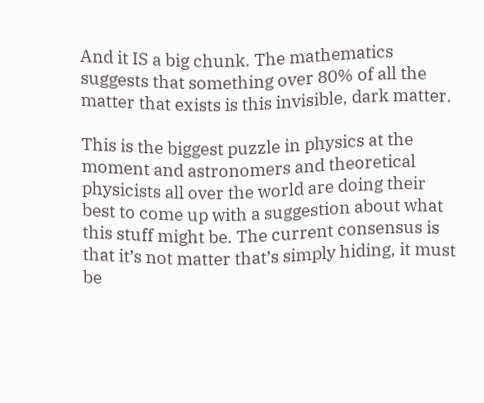And it IS a big chunk. The mathematics suggests that something over 80% of all the matter that exists is this invisible, dark matter.

This is the biggest puzzle in physics at the moment and astronomers and theoretical physicists all over the world are doing their best to come up with a suggestion about what this stuff might be. The current consensus is that it’s not matter that’s simply hiding, it must be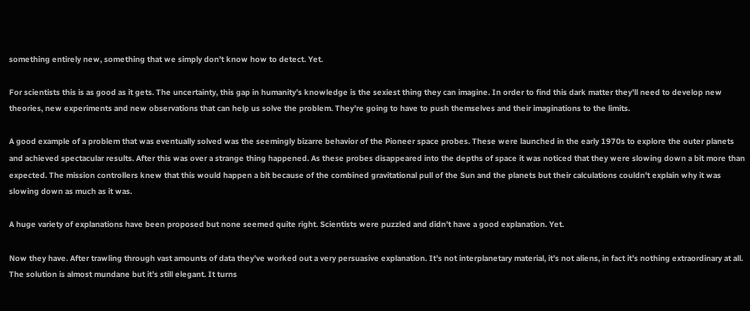something entirely new, something that we simply don’t know how to detect. Yet.

For scientists this is as good as it gets. The uncertainty, this gap in humanity’s knowledge is the sexiest thing they can imagine. In order to find this dark matter they’ll need to develop new theories, new experiments and new observations that can help us solve the problem. They’re going to have to push themselves and their imaginations to the limits.

A good example of a problem that was eventually solved was the seemingly bizarre behavior of the Pioneer space probes. These were launched in the early 1970s to explore the outer planets and achieved spectacular results. After this was over a strange thing happened. As these probes disappeared into the depths of space it was noticed that they were slowing down a bit more than expected. The mission controllers knew that this would happen a bit because of the combined gravitational pull of the Sun and the planets but their calculations couldn’t explain why it was slowing down as much as it was.

A huge variety of explanations have been proposed but none seemed quite right. Scientists were puzzled and didn’t have a good explanation. Yet.

Now they have. After trawling through vast amounts of data they’ve worked out a very persuasive explanation. It’s not interplanetary material, it’s not aliens, in fact it’s nothing extraordinary at all. The solution is almost mundane but it’s still elegant. It turns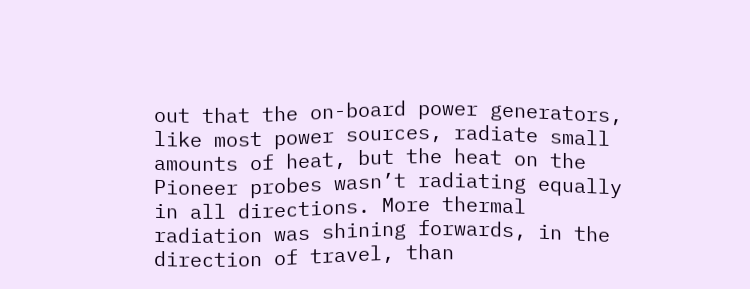out that the on-board power generators, like most power sources, radiate small amounts of heat, but the heat on the Pioneer probes wasn’t radiating equally in all directions. More thermal radiation was shining forwards, in the direction of travel, than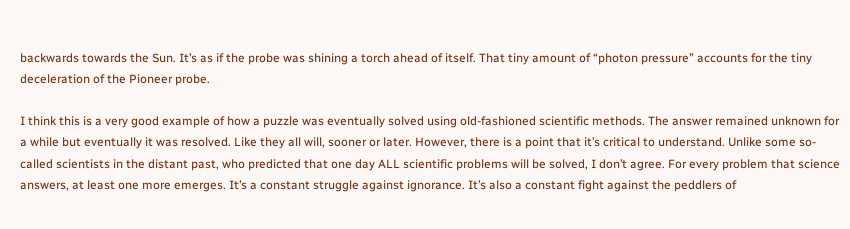backwards towards the Sun. It’s as if the probe was shining a torch ahead of itself. That tiny amount of “photon pressure” accounts for the tiny deceleration of the Pioneer probe.

I think this is a very good example of how a puzzle was eventually solved using old-fashioned scientific methods. The answer remained unknown for a while but eventually it was resolved. Like they all will, sooner or later. However, there is a point that it’s critical to understand. Unlike some so-called scientists in the distant past, who predicted that one day ALL scientific problems will be solved, I don’t agree. For every problem that science answers, at least one more emerges. It’s a constant struggle against ignorance. It’s also a constant fight against the peddlers of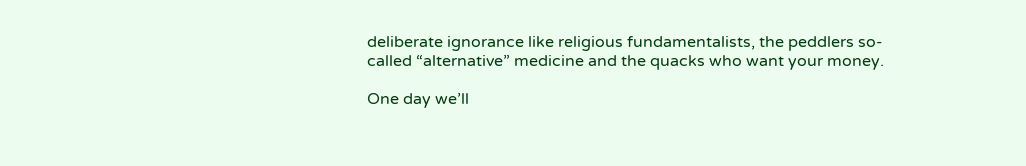deliberate ignorance like religious fundamentalists, the peddlers so-called “alternative” medicine and the quacks who want your money.

One day we’ll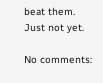beat them. Just not yet.

No comments: